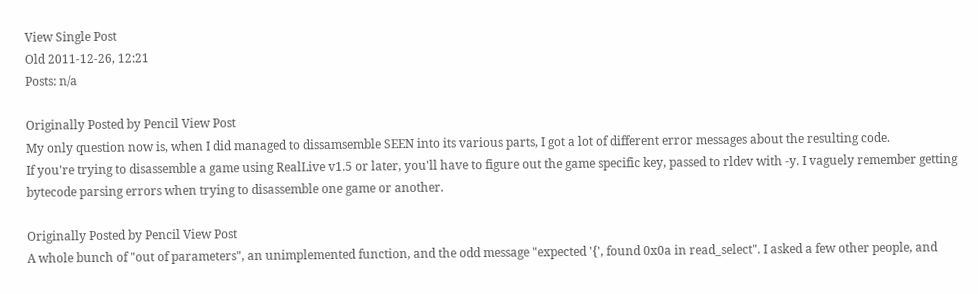View Single Post
Old 2011-12-26, 12:21
Posts: n/a

Originally Posted by Pencil View Post
My only question now is, when I did managed to dissamsemble SEEN into its various parts, I got a lot of different error messages about the resulting code.
If you're trying to disassemble a game using RealLive v1.5 or later, you'll have to figure out the game specific key, passed to rldev with -y. I vaguely remember getting bytecode parsing errors when trying to disassemble one game or another.

Originally Posted by Pencil View Post
A whole bunch of "out of parameters", an unimplemented function, and the odd message "expected '{', found 0x0a in read_select". I asked a few other people, and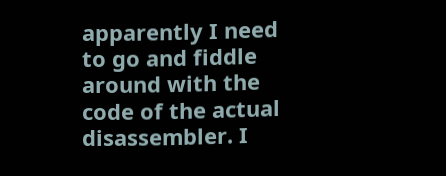apparently I need to go and fiddle around with the code of the actual disassembler. I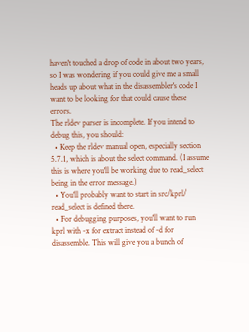haven't touched a drop of code in about two years, so I was wondering if you could give me a small heads up about what in the disassembler's code I want to be looking for that could cause these errors.
The rldev parser is incomplete. If you intend to debug this, you should:
  • Keep the rldev manual open, especially section 5.7.1, which is about the select command. (I assume this is where you'll be working due to read_select being in the error message.)
  • You'll probably want to start in src/kprl/ read_select is defined there.
  • For debugging purposes, you'll want to run kprl with -x for extract instead of -d for disassemble. This will give you a bunch of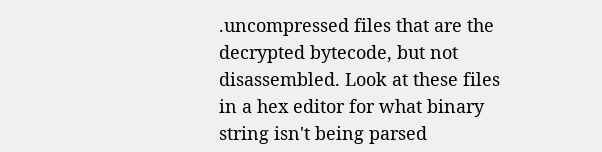.uncompressed files that are the decrypted bytecode, but not disassembled. Look at these files in a hex editor for what binary string isn't being parsed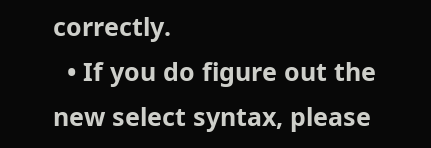correctly.
  • If you do figure out the new select syntax, please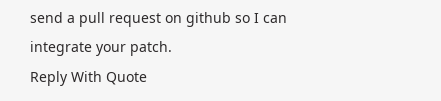send a pull request on github so I can integrate your patch.
Reply With Quote